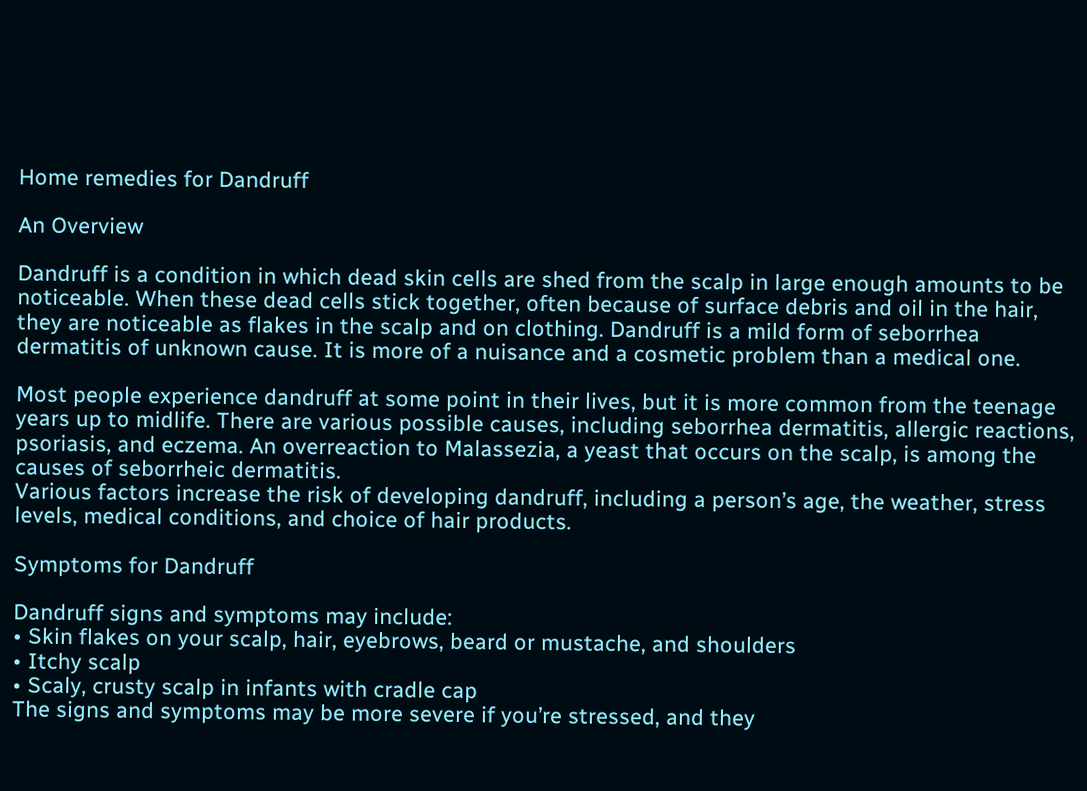Home remedies for Dandruff

An Overview

Dandruff is a condition in which dead skin cells are shed from the scalp in large enough amounts to be noticeable. When these dead cells stick together, often because of surface debris and oil in the hair, they are noticeable as flakes in the scalp and on clothing. Dandruff is a mild form of seborrhea dermatitis of unknown cause. It is more of a nuisance and a cosmetic problem than a medical one.

Most people experience dandruff at some point in their lives, but it is more common from the teenage years up to midlife. There are various possible causes, including seborrhea dermatitis, allergic reactions, psoriasis, and eczema. An overreaction to Malassezia, a yeast that occurs on the scalp, is among the causes of seborrheic dermatitis.
Various factors increase the risk of developing dandruff, including a person’s age, the weather, stress levels, medical conditions, and choice of hair products.

Symptoms for Dandruff

Dandruff signs and symptoms may include:
• Skin flakes on your scalp, hair, eyebrows, beard or mustache, and shoulders
• Itchy scalp
• Scaly, crusty scalp in infants with cradle cap
The signs and symptoms may be more severe if you’re stressed, and they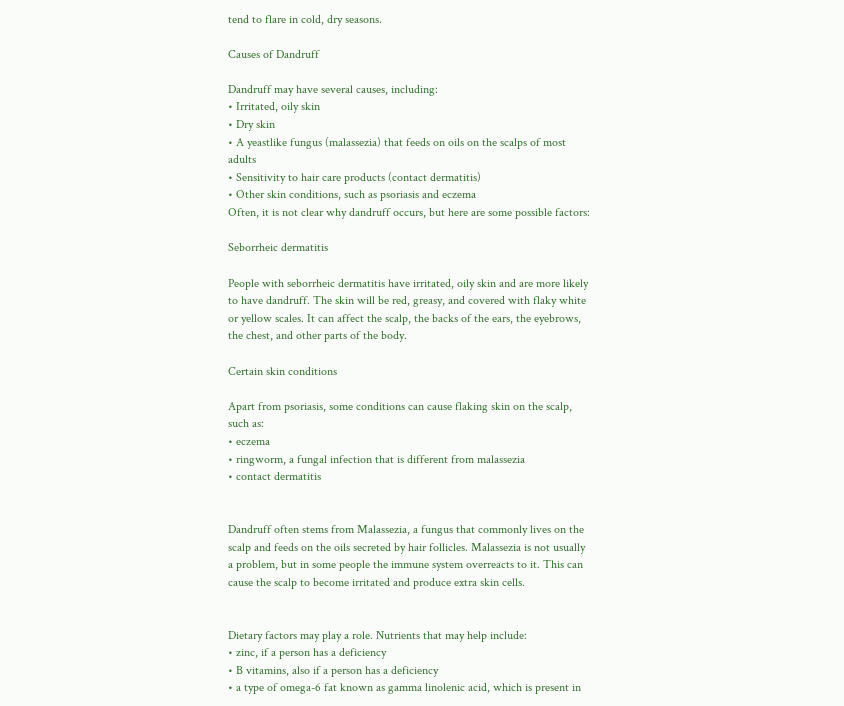tend to flare in cold, dry seasons.

Causes of Dandruff

Dandruff may have several causes, including:
• Irritated, oily skin
• Dry skin
• A yeastlike fungus (malassezia) that feeds on oils on the scalps of most adults
• Sensitivity to hair care products (contact dermatitis)
• Other skin conditions, such as psoriasis and eczema
Often, it is not clear why dandruff occurs, but here are some possible factors:

Seborrheic dermatitis

People with seborrheic dermatitis have irritated, oily skin and are more likely to have dandruff. The skin will be red, greasy, and covered with flaky white or yellow scales. It can affect the scalp, the backs of the ears, the eyebrows, the chest, and other parts of the body.

Certain skin conditions

Apart from psoriasis, some conditions can cause flaking skin on the scalp, such as:
• eczema
• ringworm, a fungal infection that is different from malassezia
• contact dermatitis


Dandruff often stems from Malassezia, a fungus that commonly lives on the scalp and feeds on the oils secreted by hair follicles. Malassezia is not usually a problem, but in some people the immune system overreacts to it. This can cause the scalp to become irritated and produce extra skin cells.


Dietary factors may play a role. Nutrients that may help include:
• zinc, if a person has a deficiency
• B vitamins, also if a person has a deficiency
• a type of omega-6 fat known as gamma linolenic acid, which is present in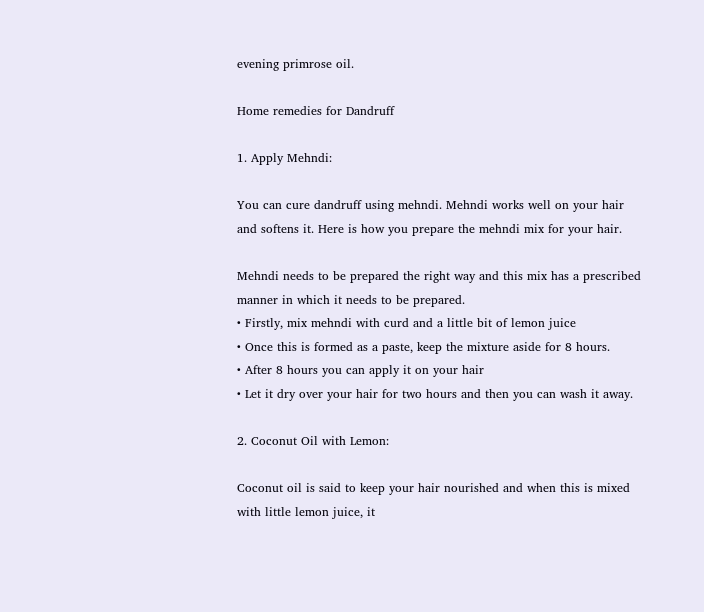evening primrose oil.

Home remedies for Dandruff

1. Apply Mehndi:

You can cure dandruff using mehndi. Mehndi works well on your hair and softens it. Here is how you prepare the mehndi mix for your hair.

Mehndi needs to be prepared the right way and this mix has a prescribed manner in which it needs to be prepared.
• Firstly, mix mehndi with curd and a little bit of lemon juice
• Once this is formed as a paste, keep the mixture aside for 8 hours.
• After 8 hours you can apply it on your hair
• Let it dry over your hair for two hours and then you can wash it away.

2. Coconut Oil with Lemon:

Coconut oil is said to keep your hair nourished and when this is mixed with little lemon juice, it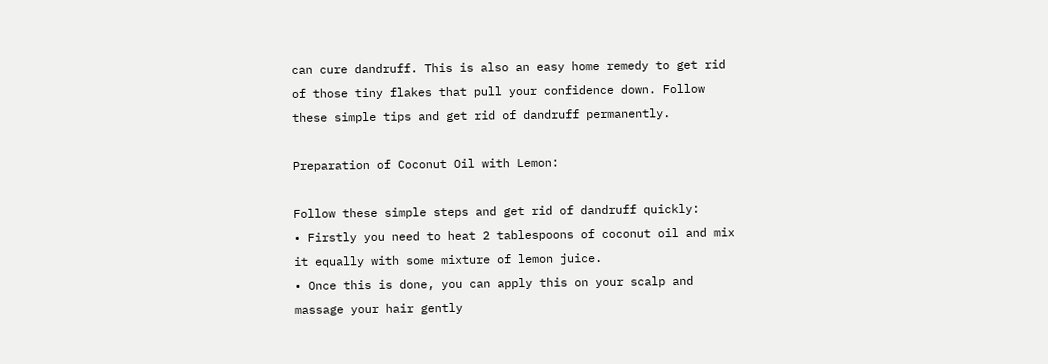can cure dandruff. This is also an easy home remedy to get rid of those tiny flakes that pull your confidence down. Follow these simple tips and get rid of dandruff permanently.

Preparation of Coconut Oil with Lemon:

Follow these simple steps and get rid of dandruff quickly:
• Firstly you need to heat 2 tablespoons of coconut oil and mix it equally with some mixture of lemon juice.
• Once this is done, you can apply this on your scalp and massage your hair gently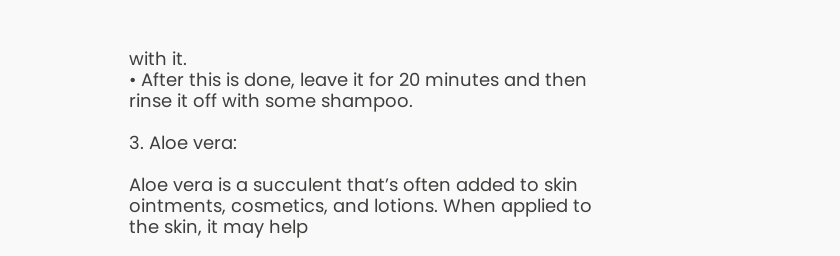with it.
• After this is done, leave it for 20 minutes and then rinse it off with some shampoo.

3. Aloe vera:

Aloe vera is a succulent that’s often added to skin ointments, cosmetics, and lotions. When applied to the skin, it may help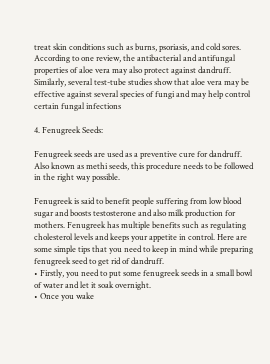treat skin conditions such as burns, psoriasis, and cold sores. According to one review, the antibacterial and antifungal properties of aloe vera may also protect against dandruff. Similarly, several test-tube studies show that aloe vera may be effective against several species of fungi and may help control certain fungal infections

4. Fenugreek Seeds:

Fenugreek seeds are used as a preventive cure for dandruff. Also known as methi seeds, this procedure needs to be followed in the right way possible.

Fenugreek is said to benefit people suffering from low blood sugar and boosts testosterone and also milk production for mothers. Fenugreek has multiple benefits such as regulating cholesterol levels and keeps your appetite in control. Here are some simple tips that you need to keep in mind while preparing fenugreek seed to get rid of dandruff.
• Firstly, you need to put some fenugreek seeds in a small bowl of water and let it soak overnight.
• Once you wake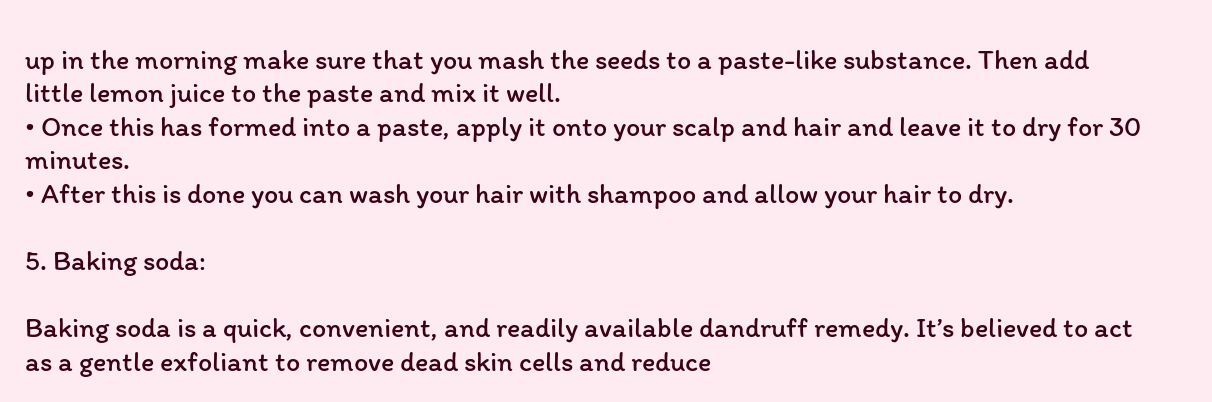up in the morning make sure that you mash the seeds to a paste-like substance. Then add little lemon juice to the paste and mix it well.
• Once this has formed into a paste, apply it onto your scalp and hair and leave it to dry for 30 minutes.
• After this is done you can wash your hair with shampoo and allow your hair to dry.

5. Baking soda:

Baking soda is a quick, convenient, and readily available dandruff remedy. It’s believed to act as a gentle exfoliant to remove dead skin cells and reduce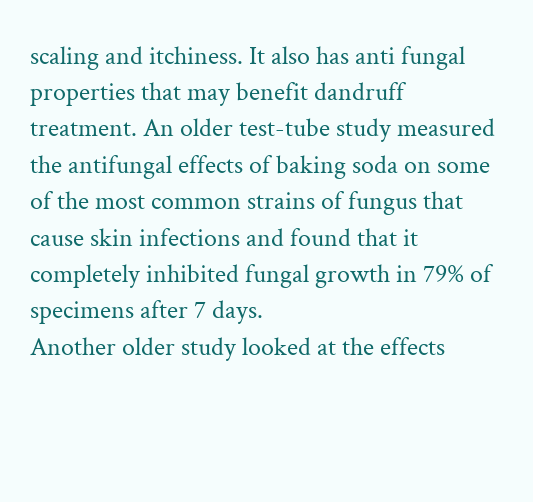scaling and itchiness. It also has anti fungal properties that may benefit dandruff treatment. An older test-tube study measured the antifungal effects of baking soda on some of the most common strains of fungus that cause skin infections and found that it completely inhibited fungal growth in 79% of specimens after 7 days.
Another older study looked at the effects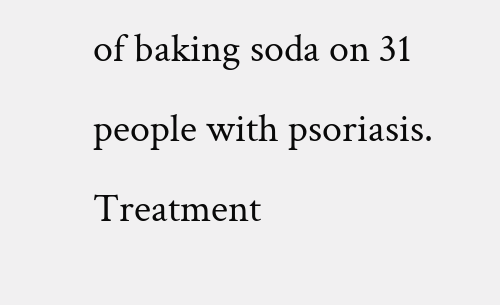of baking soda on 31 people with psoriasis. Treatment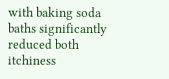with baking soda baths significantly reduced both itchiness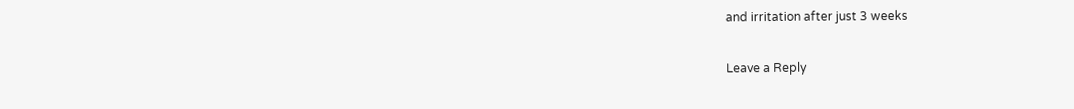and irritation after just 3 weeks

Leave a Reply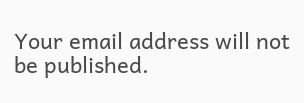Your email address will not be published.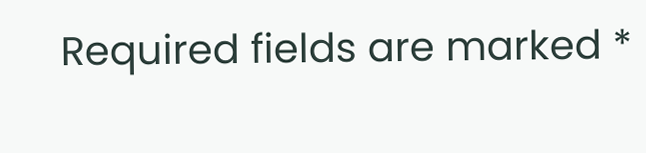Required fields are marked *